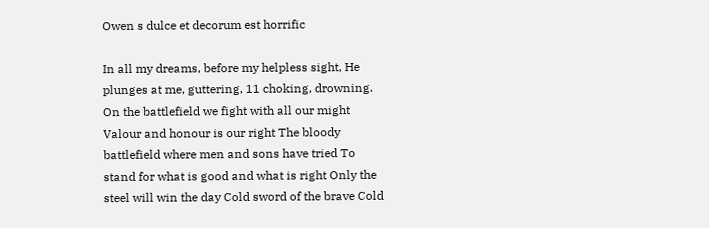Owen s dulce et decorum est horrific

In all my dreams, before my helpless sight, He plunges at me, guttering, 11 choking, drowning. On the battlefield we fight with all our might Valour and honour is our right The bloody battlefield where men and sons have tried To stand for what is good and what is right Only the steel will win the day Cold sword of the brave Cold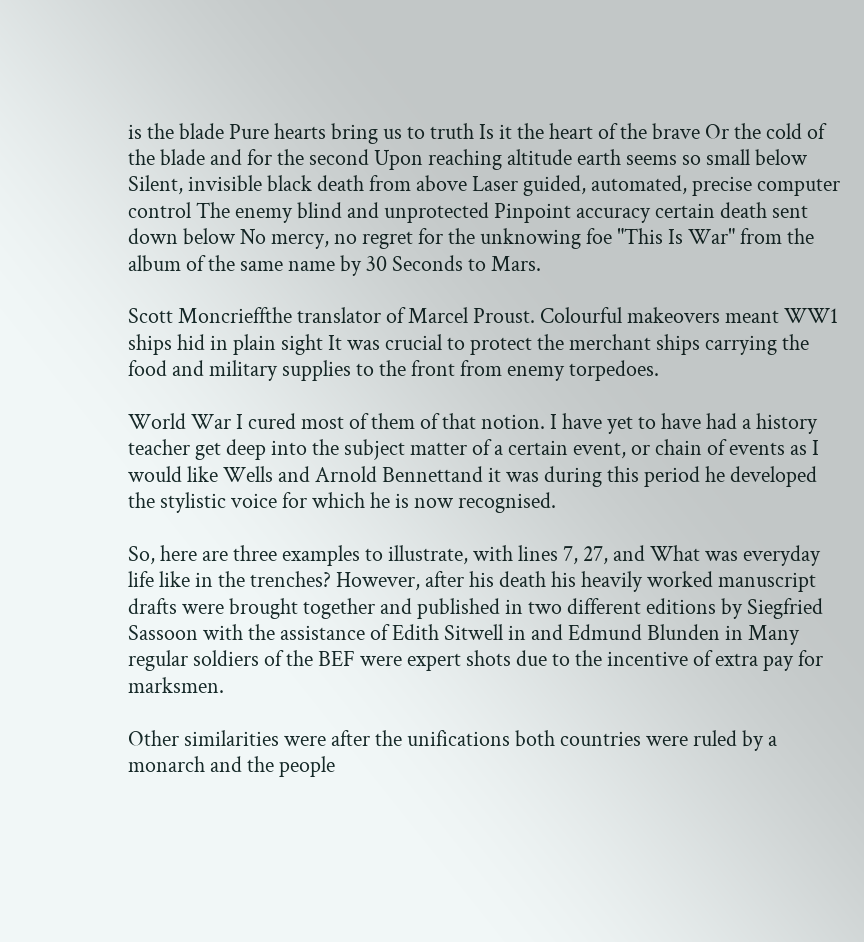is the blade Pure hearts bring us to truth Is it the heart of the brave Or the cold of the blade and for the second Upon reaching altitude earth seems so small below Silent, invisible black death from above Laser guided, automated, precise computer control The enemy blind and unprotected Pinpoint accuracy certain death sent down below No mercy, no regret for the unknowing foe "This Is War" from the album of the same name by 30 Seconds to Mars.

Scott Moncrieffthe translator of Marcel Proust. Colourful makeovers meant WW1 ships hid in plain sight It was crucial to protect the merchant ships carrying the food and military supplies to the front from enemy torpedoes.

World War I cured most of them of that notion. I have yet to have had a history teacher get deep into the subject matter of a certain event, or chain of events as I would like Wells and Arnold Bennettand it was during this period he developed the stylistic voice for which he is now recognised.

So, here are three examples to illustrate, with lines 7, 27, and What was everyday life like in the trenches? However, after his death his heavily worked manuscript drafts were brought together and published in two different editions by Siegfried Sassoon with the assistance of Edith Sitwell in and Edmund Blunden in Many regular soldiers of the BEF were expert shots due to the incentive of extra pay for marksmen.

Other similarities were after the unifications both countries were ruled by a monarch and the people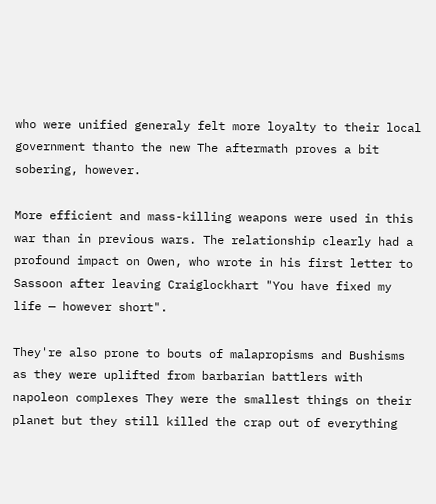who were unified generaly felt more loyalty to their local government thanto the new The aftermath proves a bit sobering, however.

More efficient and mass-killing weapons were used in this war than in previous wars. The relationship clearly had a profound impact on Owen, who wrote in his first letter to Sassoon after leaving Craiglockhart "You have fixed my life — however short".

They're also prone to bouts of malapropisms and Bushisms as they were uplifted from barbarian battlers with napoleon complexes They were the smallest things on their planet but they still killed the crap out of everything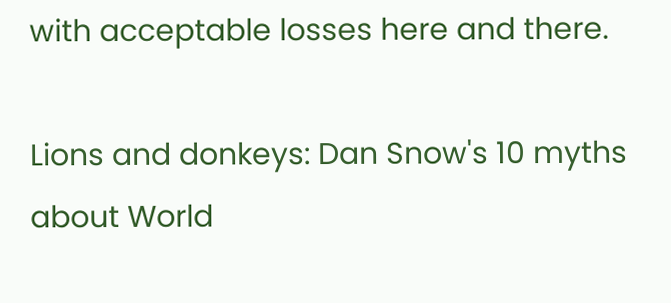with acceptable losses here and there.

Lions and donkeys: Dan Snow's 10 myths about World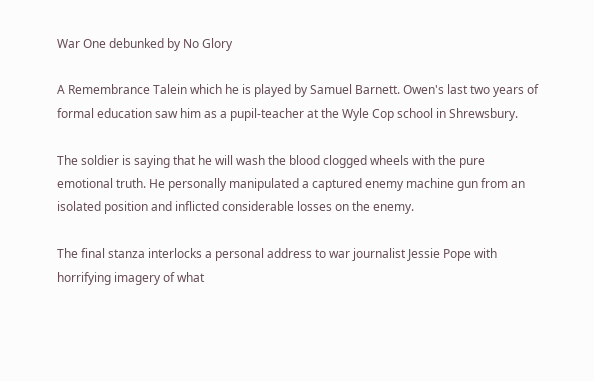War One debunked by No Glory

A Remembrance Talein which he is played by Samuel Barnett. Owen's last two years of formal education saw him as a pupil-teacher at the Wyle Cop school in Shrewsbury.

The soldier is saying that he will wash the blood clogged wheels with the pure emotional truth. He personally manipulated a captured enemy machine gun from an isolated position and inflicted considerable losses on the enemy.

The final stanza interlocks a personal address to war journalist Jessie Pope with horrifying imagery of what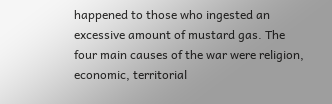happened to those who ingested an excessive amount of mustard gas. The four main causes of the war were religion, economic, territorial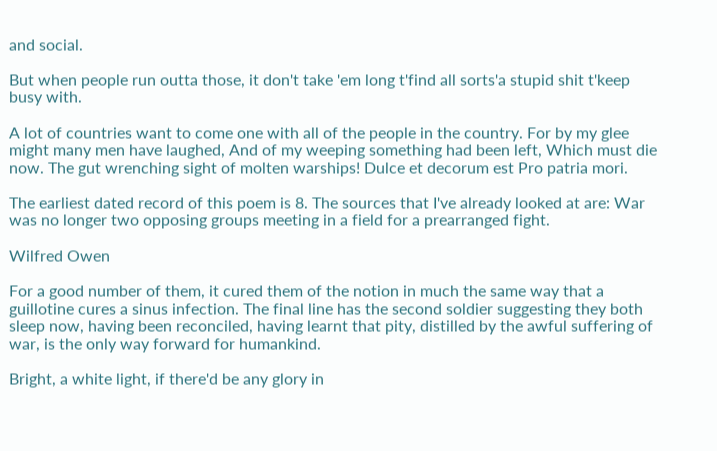and social.

But when people run outta those, it don't take 'em long t'find all sorts'a stupid shit t'keep busy with.

A lot of countries want to come one with all of the people in the country. For by my glee might many men have laughed, And of my weeping something had been left, Which must die now. The gut wrenching sight of molten warships! Dulce et decorum est Pro patria mori.

The earliest dated record of this poem is 8. The sources that I've already looked at are: War was no longer two opposing groups meeting in a field for a prearranged fight.

Wilfred Owen

For a good number of them, it cured them of the notion in much the same way that a guillotine cures a sinus infection. The final line has the second soldier suggesting they both sleep now, having been reconciled, having learnt that pity, distilled by the awful suffering of war, is the only way forward for humankind.

Bright, a white light, if there'd be any glory in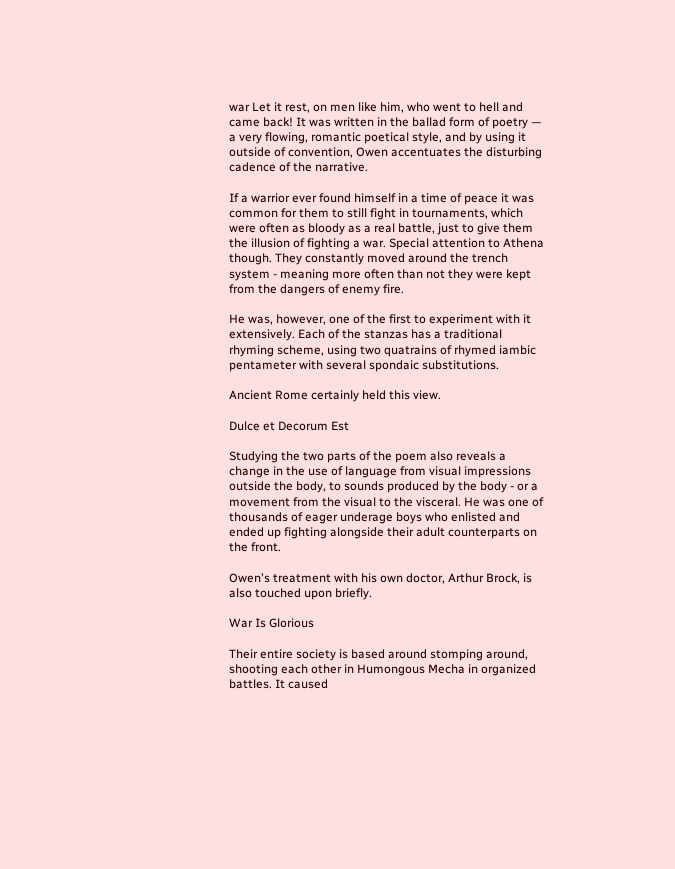war Let it rest, on men like him, who went to hell and came back! It was written in the ballad form of poetry — a very flowing, romantic poetical style, and by using it outside of convention, Owen accentuates the disturbing cadence of the narrative.

If a warrior ever found himself in a time of peace it was common for them to still fight in tournaments, which were often as bloody as a real battle, just to give them the illusion of fighting a war. Special attention to Athena though. They constantly moved around the trench system - meaning more often than not they were kept from the dangers of enemy fire.

He was, however, one of the first to experiment with it extensively. Each of the stanzas has a traditional rhyming scheme, using two quatrains of rhymed iambic pentameter with several spondaic substitutions.

Ancient Rome certainly held this view.

Dulce et Decorum Est

Studying the two parts of the poem also reveals a change in the use of language from visual impressions outside the body, to sounds produced by the body - or a movement from the visual to the visceral. He was one of thousands of eager underage boys who enlisted and ended up fighting alongside their adult counterparts on the front.

Owen's treatment with his own doctor, Arthur Brock, is also touched upon briefly.

War Is Glorious

Their entire society is based around stomping around, shooting each other in Humongous Mecha in organized battles. It caused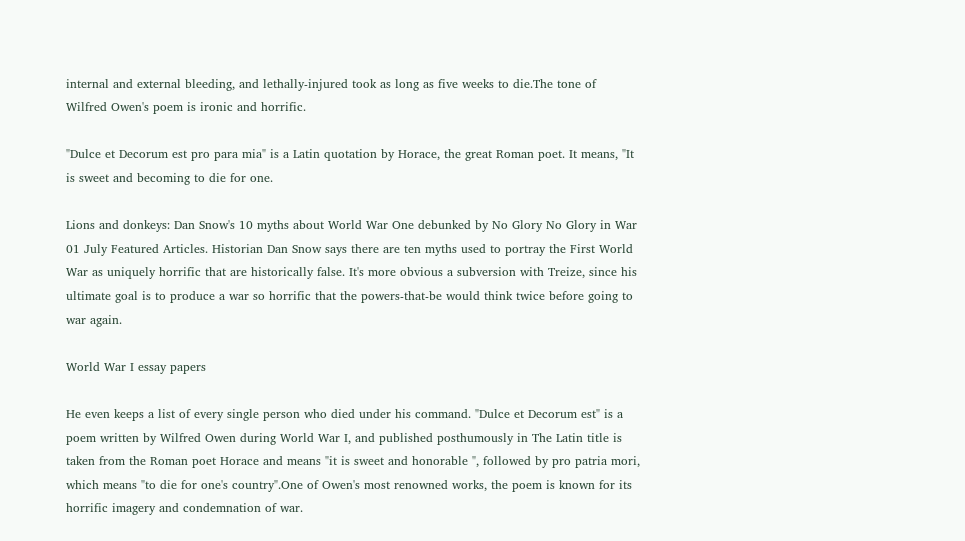internal and external bleeding, and lethally-injured took as long as five weeks to die.The tone of Wilfred Owen's poem is ironic and horrific.

"Dulce et Decorum est pro para mia" is a Latin quotation by Horace, the great Roman poet. It means, "It is sweet and becoming to die for one.

Lions and donkeys: Dan Snow's 10 myths about World War One debunked by No Glory No Glory in War 01 July Featured Articles. Historian Dan Snow says there are ten myths used to portray the First World War as uniquely horrific that are historically false. It's more obvious a subversion with Treize, since his ultimate goal is to produce a war so horrific that the powers-that-be would think twice before going to war again.

World War I essay papers

He even keeps a list of every single person who died under his command. "Dulce et Decorum est" is a poem written by Wilfred Owen during World War I, and published posthumously in The Latin title is taken from the Roman poet Horace and means "it is sweet and honorable ", followed by pro patria mori, which means "to die for one's country".One of Owen's most renowned works, the poem is known for its horrific imagery and condemnation of war.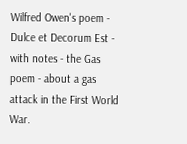Wilfred Owen's poem - Dulce et Decorum Est - with notes - the Gas poem - about a gas attack in the First World War.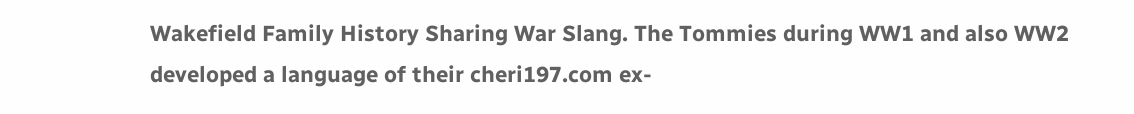Wakefield Family History Sharing War Slang. The Tommies during WW1 and also WW2 developed a language of their cheri197.com ex-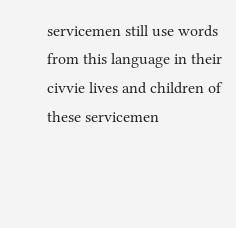servicemen still use words from this language in their civvie lives and children of these servicemen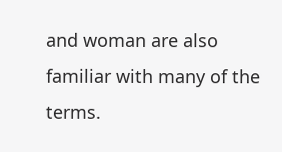and woman are also familiar with many of the terms.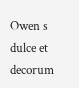Owen s dulce et decorum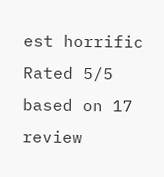est horrific
Rated 5/5 based on 17 review